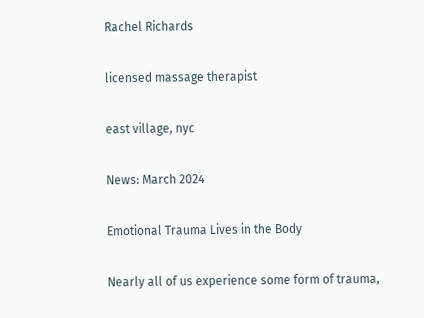Rachel Richards

licensed massage therapist

east village, nyc

News: March 2024

Emotional Trauma Lives in the Body

Nearly all of us experience some form of trauma,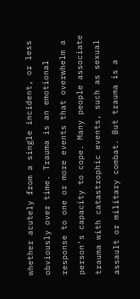whether acutely from a single incident, or less obviously over time. Trauma is an emotional response to one or more events that overwhelm a person's capacity to cope. Many people associate trauma with catastrophic events, such as sexual assault or military combat. But trauma is a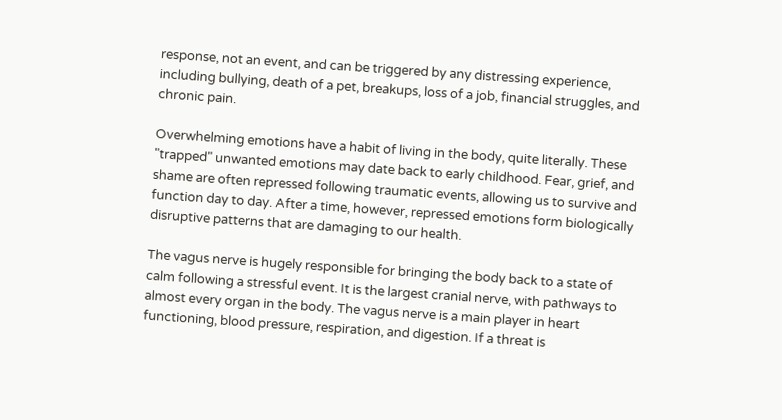response, not an event, and can be triggered by any distressing experience, including bullying, death of a pet, breakups, loss of a job, financial struggles, and chronic pain.

Overwhelming emotions have a habit of living in the body, quite literally. These "trapped" unwanted emotions may date back to early childhood. Fear, grief, and shame are often repressed following traumatic events, allowing us to survive and function day to day. After a time, however, repressed emotions form biologically disruptive patterns that are damaging to our health.

The vagus nerve is hugely responsible for bringing the body back to a state of calm following a stressful event. It is the largest cranial nerve, with pathways to almost every organ in the body. The vagus nerve is a main player in heart functioning, blood pressure, respiration, and digestion. If a threat is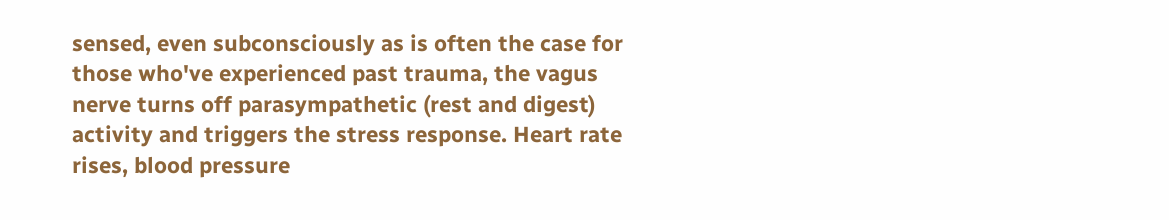sensed, even subconsciously as is often the case for those who've experienced past trauma, the vagus nerve turns off parasympathetic (rest and digest) activity and triggers the stress response. Heart rate rises, blood pressure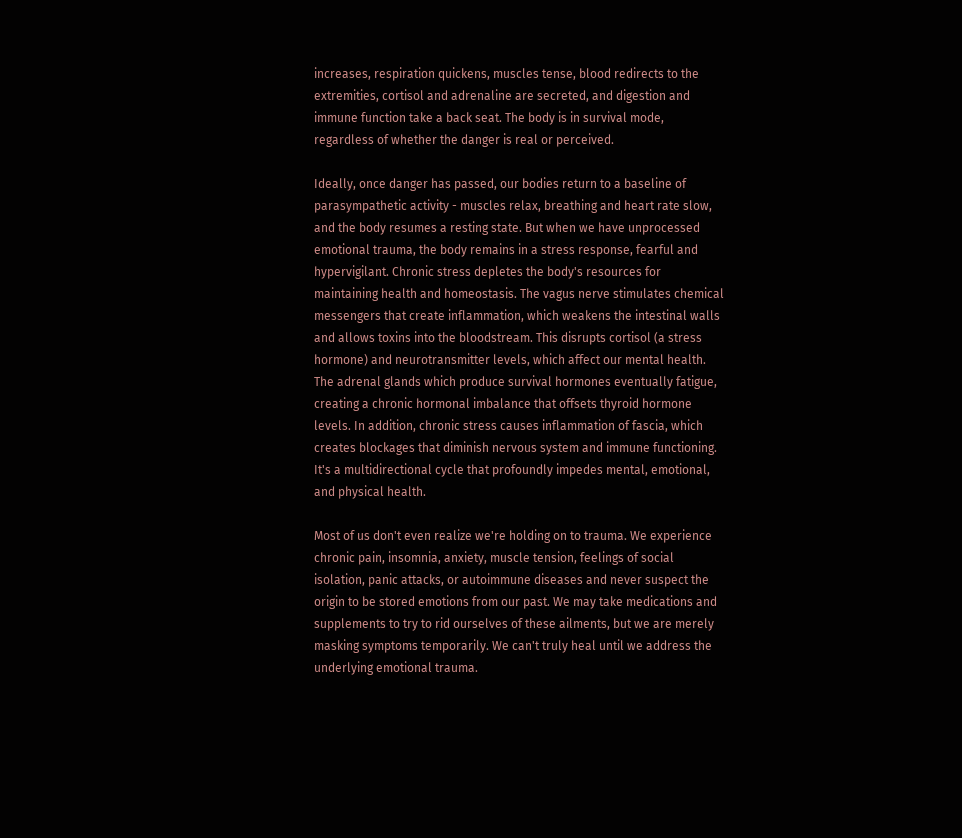increases, respiration quickens, muscles tense, blood redirects to the extremities, cortisol and adrenaline are secreted, and digestion and immune function take a back seat. The body is in survival mode, regardless of whether the danger is real or perceived.

Ideally, once danger has passed, our bodies return to a baseline of parasympathetic activity - muscles relax, breathing and heart rate slow, and the body resumes a resting state. But when we have unprocessed emotional trauma, the body remains in a stress response, fearful and hypervigilant. Chronic stress depletes the body's resources for maintaining health and homeostasis. The vagus nerve stimulates chemical messengers that create inflammation, which weakens the intestinal walls and allows toxins into the bloodstream. This disrupts cortisol (a stress hormone) and neurotransmitter levels, which affect our mental health. The adrenal glands which produce survival hormones eventually fatigue, creating a chronic hormonal imbalance that offsets thyroid hormone levels. In addition, chronic stress causes inflammation of fascia, which creates blockages that diminish nervous system and immune functioning. It's a multidirectional cycle that profoundly impedes mental, emotional, and physical health.

Most of us don't even realize we're holding on to trauma. We experience chronic pain, insomnia, anxiety, muscle tension, feelings of social isolation, panic attacks, or autoimmune diseases and never suspect the origin to be stored emotions from our past. We may take medications and supplements to try to rid ourselves of these ailments, but we are merely masking symptoms temporarily. We can't truly heal until we address the underlying emotional trauma.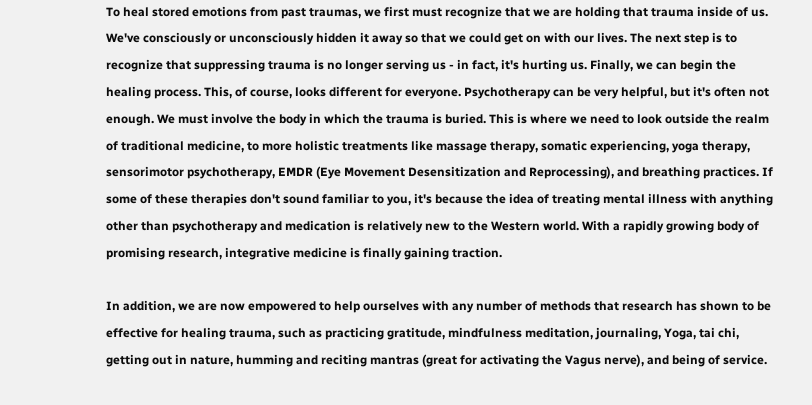To heal stored emotions from past traumas, we first must recognize that we are holding that trauma inside of us. We've consciously or unconsciously hidden it away so that we could get on with our lives. The next step is to recognize that suppressing trauma is no longer serving us - in fact, it's hurting us. Finally, we can begin the healing process. This, of course, looks different for everyone. Psychotherapy can be very helpful, but it's often not enough. We must involve the body in which the trauma is buried. This is where we need to look outside the realm of traditional medicine, to more holistic treatments like massage therapy, somatic experiencing, yoga therapy, sensorimotor psychotherapy, EMDR (Eye Movement Desensitization and Reprocessing), and breathing practices. If some of these therapies don't sound familiar to you, it's because the idea of treating mental illness with anything other than psychotherapy and medication is relatively new to the Western world. With a rapidly growing body of promising research, integrative medicine is finally gaining traction.

In addition, we are now empowered to help ourselves with any number of methods that research has shown to be effective for healing trauma, such as practicing gratitude, mindfulness meditation, journaling, Yoga, tai chi, getting out in nature, humming and reciting mantras (great for activating the Vagus nerve), and being of service.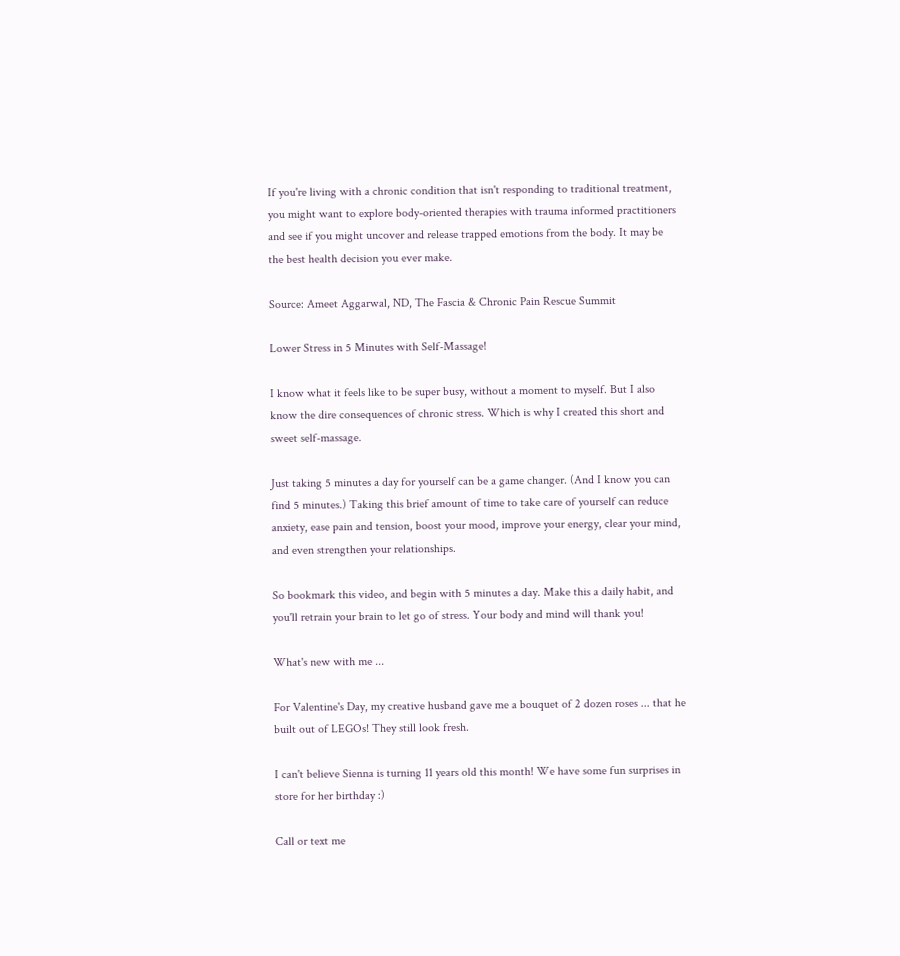If you're living with a chronic condition that isn't responding to traditional treatment, you might want to explore body-oriented therapies with trauma informed practitioners and see if you might uncover and release trapped emotions from the body. It may be the best health decision you ever make.

Source: Ameet Aggarwal, ND, The Fascia & Chronic Pain Rescue Summit

Lower Stress in 5 Minutes with Self-Massage!

I know what it feels like to be super busy, without a moment to myself. But I also know the dire consequences of chronic stress. Which is why I created this short and sweet self-massage.

Just taking 5 minutes a day for yourself can be a game changer. (And I know you can find 5 minutes.) Taking this brief amount of time to take care of yourself can reduce anxiety, ease pain and tension, boost your mood, improve your energy, clear your mind, and even strengthen your relationships.

So bookmark this video, and begin with 5 minutes a day. Make this a daily habit, and you'll retrain your brain to let go of stress. Your body and mind will thank you!

What's new with me ...

For Valentine's Day, my creative husband gave me a bouquet of 2 dozen roses ... that he built out of LEGOs! They still look fresh.

I can't believe Sienna is turning 11 years old this month! We have some fun surprises in store for her birthday :)

Call or text me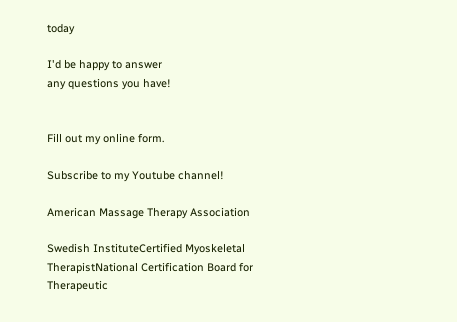today

I'd be happy to answer
any questions you have!


Fill out my online form.

Subscribe to my Youtube channel!

American Massage Therapy Association

Swedish InstituteCertified Myoskeletal TherapistNational Certification Board for Therapeutic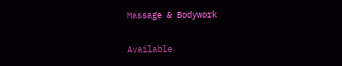Massage & Bodywork

Available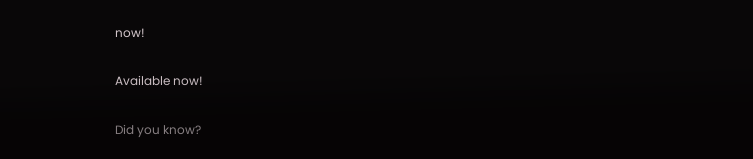now!

Available now!

Did you know?